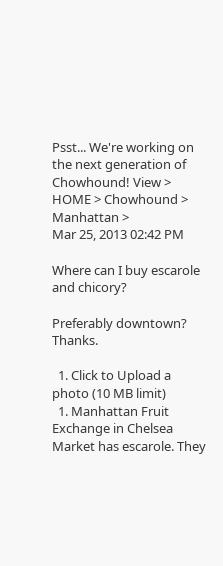Psst... We're working on the next generation of Chowhound! View >
HOME > Chowhound > Manhattan >
Mar 25, 2013 02:42 PM

Where can I buy escarole and chicory?

Preferably downtown? Thanks.

  1. Click to Upload a photo (10 MB limit)
  1. Manhattan Fruit Exchange in Chelsea Market has escarole. They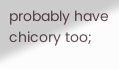probably have chicory too;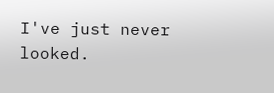I've just never looked.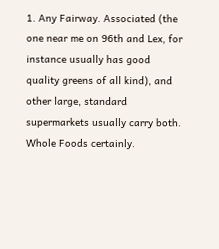1. Any Fairway. Associated (the one near me on 96th and Lex, for instance usually has good quality greens of all kind), and other large, standard supermarkets usually carry both. Whole Foods certainly.